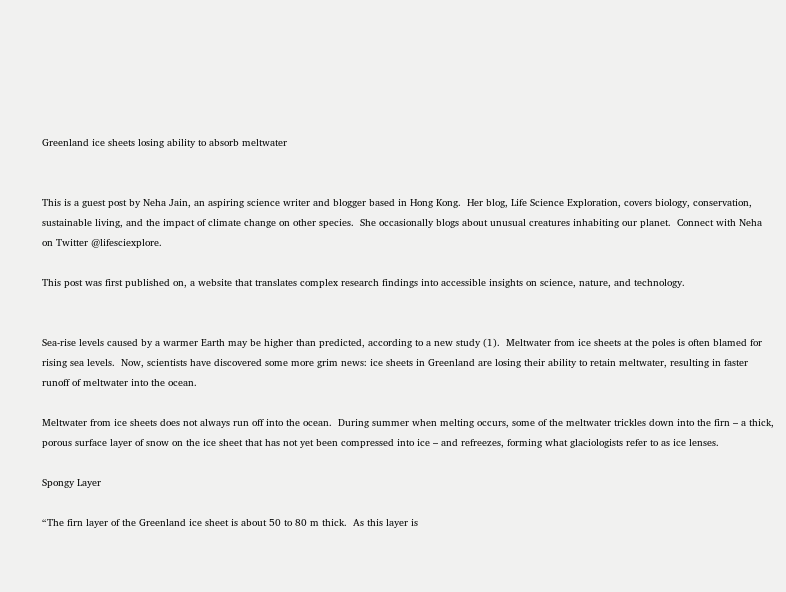Greenland ice sheets losing ability to absorb meltwater


This is a guest post by Neha Jain, an aspiring science writer and blogger based in Hong Kong.  Her blog, Life Science Exploration, covers biology, conservation, sustainable living, and the impact of climate change on other species.  She occasionally blogs about unusual creatures inhabiting our planet.  Connect with Neha on Twitter @lifesciexplore.

This post was first published on, a website that translates complex research findings into accessible insights on science, nature, and technology.


Sea-rise levels caused by a warmer Earth may be higher than predicted, according to a new study (1).  Meltwater from ice sheets at the poles is often blamed for rising sea levels.  Now, scientists have discovered some more grim news: ice sheets in Greenland are losing their ability to retain meltwater, resulting in faster runoff of meltwater into the ocean.

Meltwater from ice sheets does not always run off into the ocean.  During summer when melting occurs, some of the meltwater trickles down into the firn – a thick, porous surface layer of snow on the ice sheet that has not yet been compressed into ice – and refreezes, forming what glaciologists refer to as ice lenses.

Spongy Layer

“The firn layer of the Greenland ice sheet is about 50 to 80 m thick.  As this layer is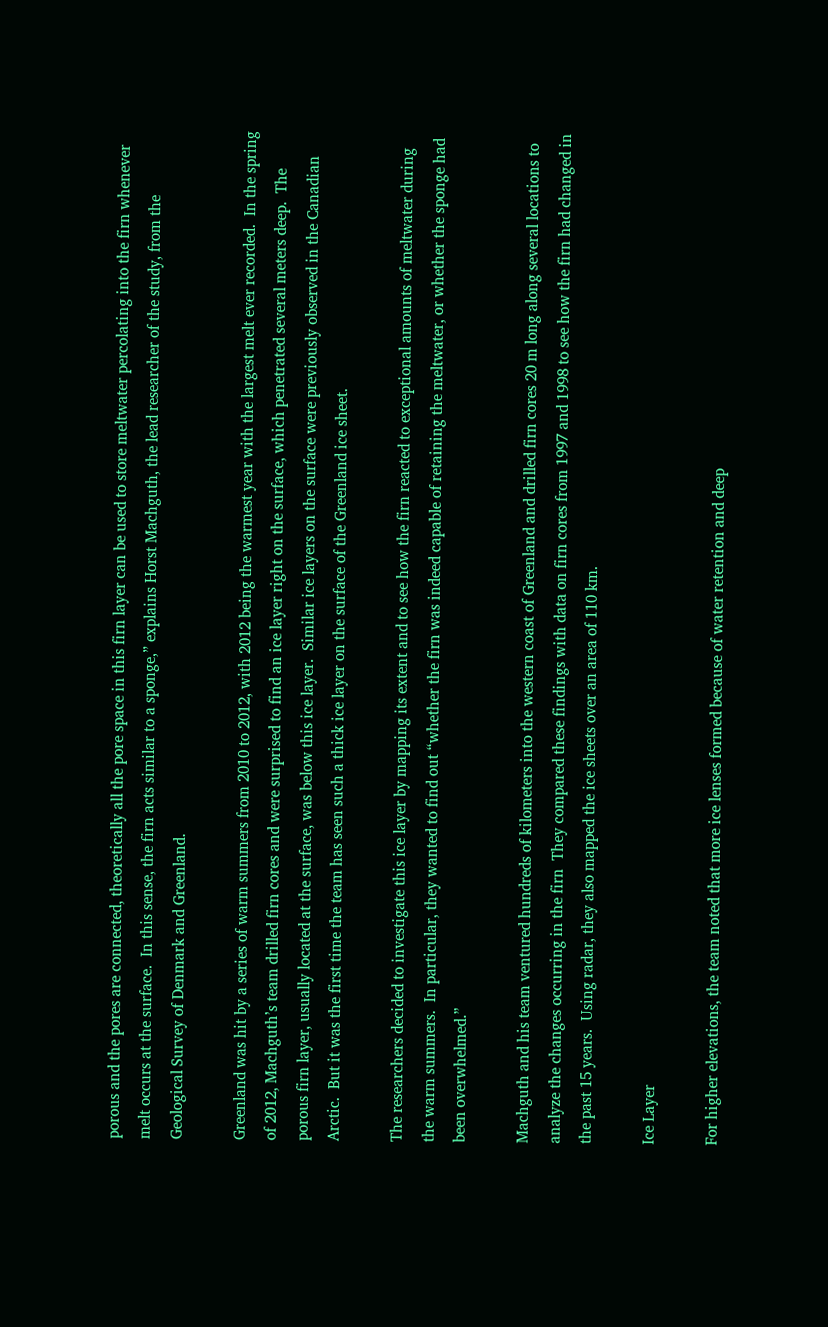porous and the pores are connected, theoretically all the pore space in this firn layer can be used to store meltwater percolating into the firn whenever melt occurs at the surface.  In this sense, the firn acts similar to a sponge,” explains Horst Machguth, the lead researcher of the study, from the Geological Survey of Denmark and Greenland.

Greenland was hit by a series of warm summers from 2010 to 2012, with 2012 being the warmest year with the largest melt ever recorded.  In the spring of 2012, Machguth’s team drilled firn cores and were surprised to find an ice layer right on the surface, which penetrated several meters deep.  The porous firn layer, usually located at the surface, was below this ice layer.  Similar ice layers on the surface were previously observed in the Canadian Arctic.  But it was the first time the team has seen such a thick ice layer on the surface of the Greenland ice sheet.

The researchers decided to investigate this ice layer by mapping its extent and to see how the firn reacted to exceptional amounts of meltwater during the warm summers.  In particular, they wanted to find out “whether the firn was indeed capable of retaining the meltwater, or whether the sponge had been overwhelmed.”

Machguth and his team ventured hundreds of kilometers into the western coast of Greenland and drilled firn cores 20 m long along several locations to analyze the changes occurring in the firn  They compared these findings with data on firn cores from 1997 and 1998 to see how the firn had changed in the past 15 years.  Using radar, they also mapped the ice sheets over an area of 110 km.

Ice Layer

For higher elevations, the team noted that more ice lenses formed because of water retention and deep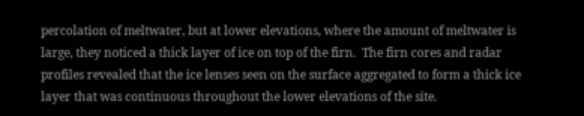percolation of meltwater, but at lower elevations, where the amount of meltwater is large, they noticed a thick layer of ice on top of the firn.  The firn cores and radar profiles revealed that the ice lenses seen on the surface aggregated to form a thick ice layer that was continuous throughout the lower elevations of the site.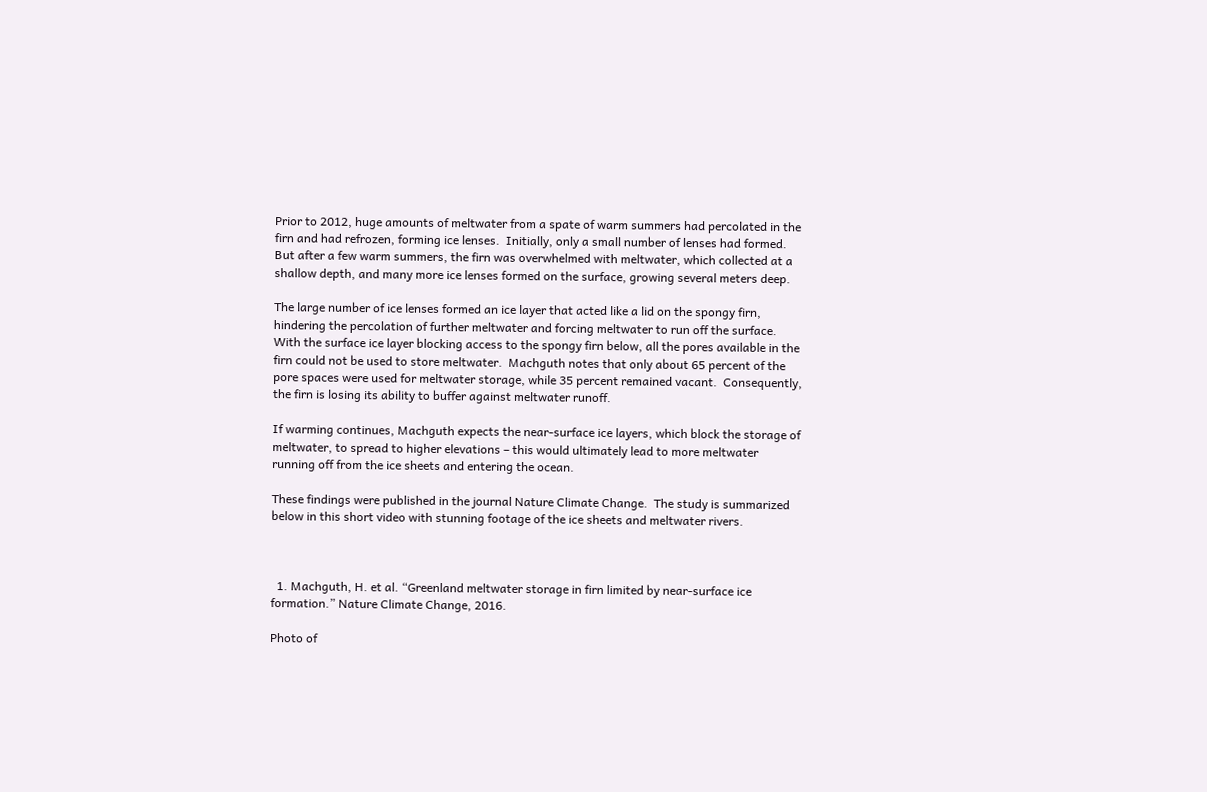Prior to 2012, huge amounts of meltwater from a spate of warm summers had percolated in the firn and had refrozen, forming ice lenses.  Initially, only a small number of lenses had formed.  But after a few warm summers, the firn was overwhelmed with meltwater, which collected at a shallow depth, and many more ice lenses formed on the surface, growing several meters deep.

The large number of ice lenses formed an ice layer that acted like a lid on the spongy firn, hindering the percolation of further meltwater and forcing meltwater to run off the surface.  With the surface ice layer blocking access to the spongy firn below, all the pores available in the firn could not be used to store meltwater.  Machguth notes that only about 65 percent of the pore spaces were used for meltwater storage, while 35 percent remained vacant.  Consequently, the firn is losing its ability to buffer against meltwater runoff.

If warming continues, Machguth expects the near-surface ice layers, which block the storage of meltwater, to spread to higher elevations – this would ultimately lead to more meltwater running off from the ice sheets and entering the ocean.

These findings were published in the journal Nature Climate Change.  The study is summarized below in this short video with stunning footage of the ice sheets and meltwater rivers.



  1. Machguth, H. et al. “Greenland meltwater storage in firn limited by near-surface ice formation.” Nature Climate Change, 2016.

Photo of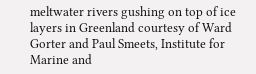meltwater rivers gushing on top of ice layers in Greenland courtesy of Ward Gorter and Paul Smeets, Institute for Marine and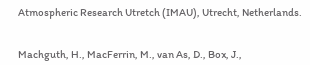Atmospheric Research Utretch (IMAU), Utrecht, Netherlands.


Machguth, H., MacFerrin, M., van As, D., Box, J.,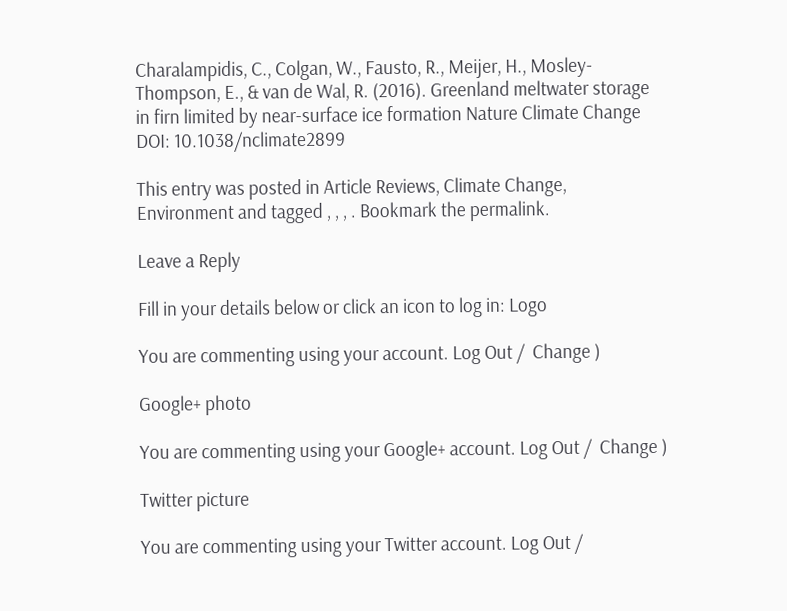Charalampidis, C., Colgan, W., Fausto, R., Meijer, H., Mosley-Thompson, E., & van de Wal, R. (2016). Greenland meltwater storage in firn limited by near-surface ice formation Nature Climate Change DOI: 10.1038/nclimate2899

This entry was posted in Article Reviews, Climate Change, Environment and tagged , , , . Bookmark the permalink.

Leave a Reply

Fill in your details below or click an icon to log in: Logo

You are commenting using your account. Log Out /  Change )

Google+ photo

You are commenting using your Google+ account. Log Out /  Change )

Twitter picture

You are commenting using your Twitter account. Log Out /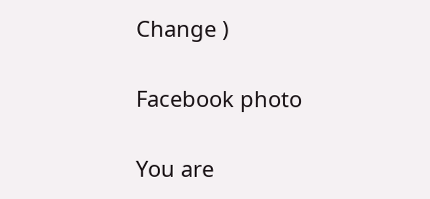Change )

Facebook photo

You are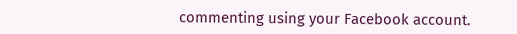commenting using your Facebook account.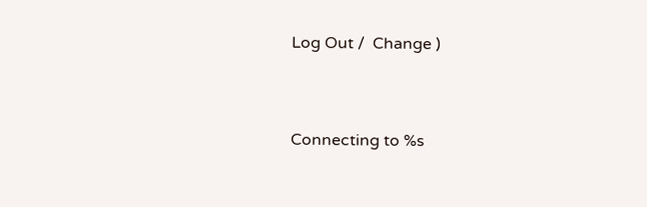Log Out /  Change )


Connecting to %s